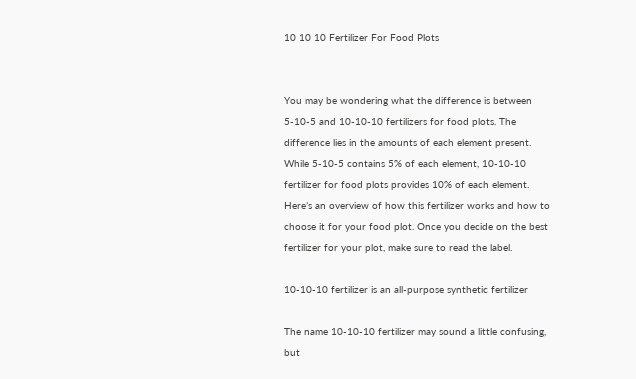10 10 10 Fertilizer For Food Plots


You may be wondering what the difference is between 5-10-5 and 10-10-10 fertilizers for food plots. The difference lies in the amounts of each element present. While 5-10-5 contains 5% of each element, 10-10-10 fertilizer for food plots provides 10% of each element. Here’s an overview of how this fertilizer works and how to choose it for your food plot. Once you decide on the best fertilizer for your plot, make sure to read the label.

10-10-10 fertilizer is an all-purpose synthetic fertilizer

The name 10-10-10 fertilizer may sound a little confusing, but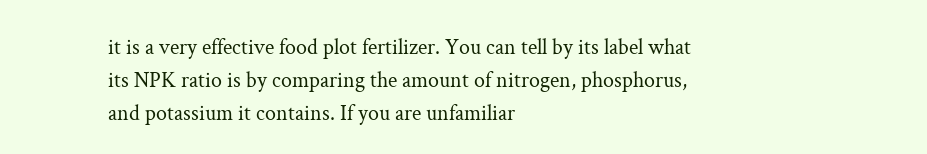it is a very effective food plot fertilizer. You can tell by its label what its NPK ratio is by comparing the amount of nitrogen, phosphorus, and potassium it contains. If you are unfamiliar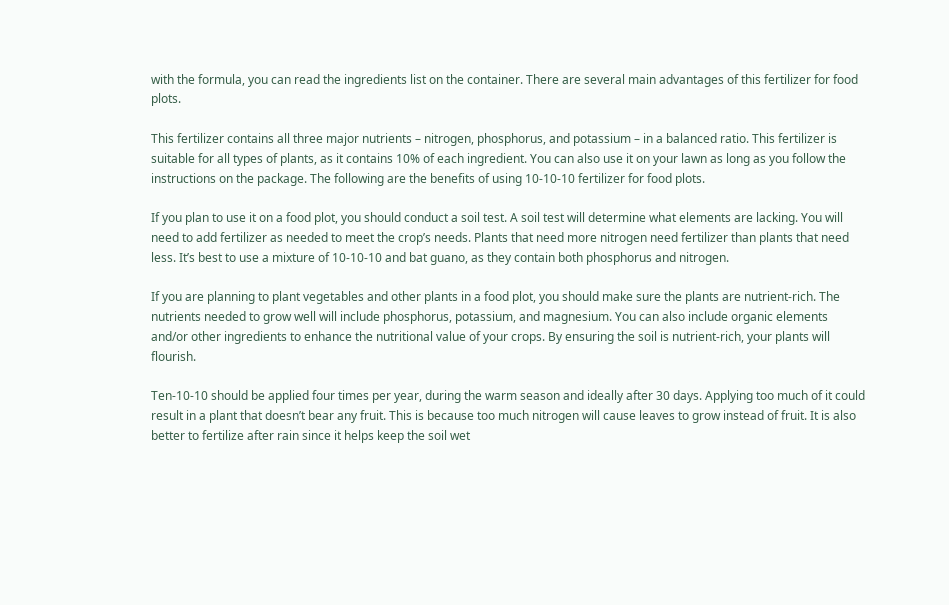with the formula, you can read the ingredients list on the container. There are several main advantages of this fertilizer for food plots.

This fertilizer contains all three major nutrients – nitrogen, phosphorus, and potassium – in a balanced ratio. This fertilizer is suitable for all types of plants, as it contains 10% of each ingredient. You can also use it on your lawn as long as you follow the instructions on the package. The following are the benefits of using 10-10-10 fertilizer for food plots.

If you plan to use it on a food plot, you should conduct a soil test. A soil test will determine what elements are lacking. You will need to add fertilizer as needed to meet the crop’s needs. Plants that need more nitrogen need fertilizer than plants that need less. It’s best to use a mixture of 10-10-10 and bat guano, as they contain both phosphorus and nitrogen.

If you are planning to plant vegetables and other plants in a food plot, you should make sure the plants are nutrient-rich. The nutrients needed to grow well will include phosphorus, potassium, and magnesium. You can also include organic elements and/or other ingredients to enhance the nutritional value of your crops. By ensuring the soil is nutrient-rich, your plants will flourish.

Ten-10-10 should be applied four times per year, during the warm season and ideally after 30 days. Applying too much of it could result in a plant that doesn’t bear any fruit. This is because too much nitrogen will cause leaves to grow instead of fruit. It is also better to fertilize after rain since it helps keep the soil wet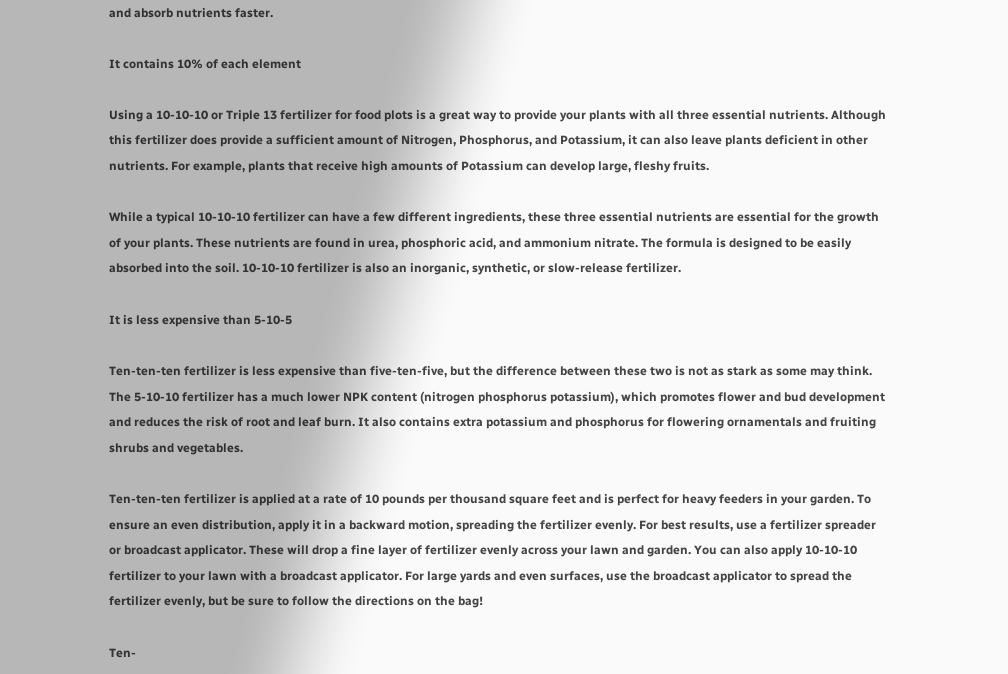and absorb nutrients faster.

It contains 10% of each element

Using a 10-10-10 or Triple 13 fertilizer for food plots is a great way to provide your plants with all three essential nutrients. Although this fertilizer does provide a sufficient amount of Nitrogen, Phosphorus, and Potassium, it can also leave plants deficient in other nutrients. For example, plants that receive high amounts of Potassium can develop large, fleshy fruits.

While a typical 10-10-10 fertilizer can have a few different ingredients, these three essential nutrients are essential for the growth of your plants. These nutrients are found in urea, phosphoric acid, and ammonium nitrate. The formula is designed to be easily absorbed into the soil. 10-10-10 fertilizer is also an inorganic, synthetic, or slow-release fertilizer.

It is less expensive than 5-10-5

Ten-ten-ten fertilizer is less expensive than five-ten-five, but the difference between these two is not as stark as some may think. The 5-10-10 fertilizer has a much lower NPK content (nitrogen phosphorus potassium), which promotes flower and bud development and reduces the risk of root and leaf burn. It also contains extra potassium and phosphorus for flowering ornamentals and fruiting shrubs and vegetables.

Ten-ten-ten fertilizer is applied at a rate of 10 pounds per thousand square feet and is perfect for heavy feeders in your garden. To ensure an even distribution, apply it in a backward motion, spreading the fertilizer evenly. For best results, use a fertilizer spreader or broadcast applicator. These will drop a fine layer of fertilizer evenly across your lawn and garden. You can also apply 10-10-10 fertilizer to your lawn with a broadcast applicator. For large yards and even surfaces, use the broadcast applicator to spread the fertilizer evenly, but be sure to follow the directions on the bag!

Ten-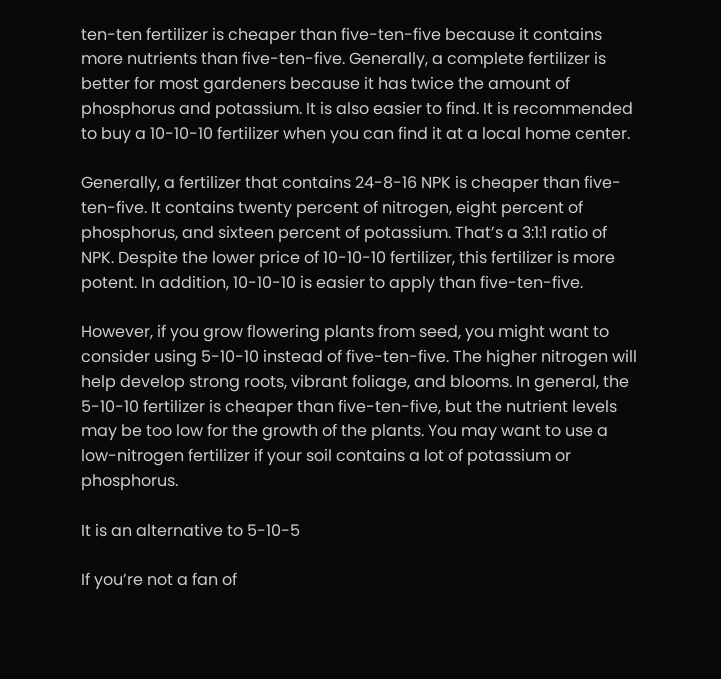ten-ten fertilizer is cheaper than five-ten-five because it contains more nutrients than five-ten-five. Generally, a complete fertilizer is better for most gardeners because it has twice the amount of phosphorus and potassium. It is also easier to find. It is recommended to buy a 10-10-10 fertilizer when you can find it at a local home center.

Generally, a fertilizer that contains 24-8-16 NPK is cheaper than five-ten-five. It contains twenty percent of nitrogen, eight percent of phosphorus, and sixteen percent of potassium. That’s a 3:1:1 ratio of NPK. Despite the lower price of 10-10-10 fertilizer, this fertilizer is more potent. In addition, 10-10-10 is easier to apply than five-ten-five.

However, if you grow flowering plants from seed, you might want to consider using 5-10-10 instead of five-ten-five. The higher nitrogen will help develop strong roots, vibrant foliage, and blooms. In general, the 5-10-10 fertilizer is cheaper than five-ten-five, but the nutrient levels may be too low for the growth of the plants. You may want to use a low-nitrogen fertilizer if your soil contains a lot of potassium or phosphorus.

It is an alternative to 5-10-5

If you’re not a fan of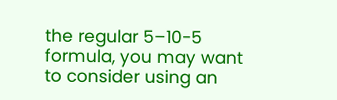the regular 5–10-5 formula, you may want to consider using an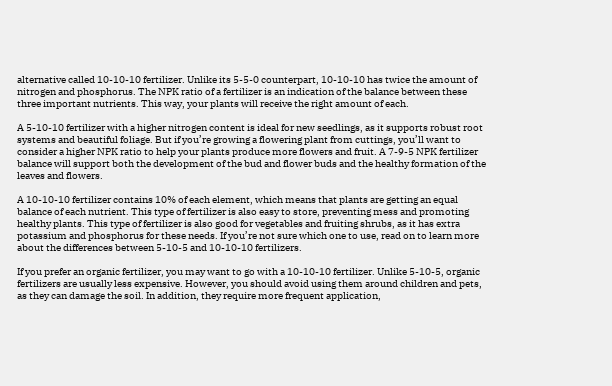alternative called 10-10-10 fertilizer. Unlike its 5-5-0 counterpart, 10-10-10 has twice the amount of nitrogen and phosphorus. The NPK ratio of a fertilizer is an indication of the balance between these three important nutrients. This way, your plants will receive the right amount of each.

A 5-10-10 fertilizer with a higher nitrogen content is ideal for new seedlings, as it supports robust root systems and beautiful foliage. But if you’re growing a flowering plant from cuttings, you’ll want to consider a higher NPK ratio to help your plants produce more flowers and fruit. A 7-9-5 NPK fertilizer balance will support both the development of the bud and flower buds and the healthy formation of the leaves and flowers.

A 10-10-10 fertilizer contains 10% of each element, which means that plants are getting an equal balance of each nutrient. This type of fertilizer is also easy to store, preventing mess and promoting healthy plants. This type of fertilizer is also good for vegetables and fruiting shrubs, as it has extra potassium and phosphorus for these needs. If you’re not sure which one to use, read on to learn more about the differences between 5-10-5 and 10-10-10 fertilizers.

If you prefer an organic fertilizer, you may want to go with a 10-10-10 fertilizer. Unlike 5-10-5, organic fertilizers are usually less expensive. However, you should avoid using them around children and pets, as they can damage the soil. In addition, they require more frequent application,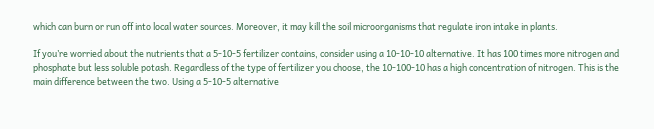which can burn or run off into local water sources. Moreover, it may kill the soil microorganisms that regulate iron intake in plants.

If you’re worried about the nutrients that a 5-10-5 fertilizer contains, consider using a 10-10-10 alternative. It has 100 times more nitrogen and phosphate but less soluble potash. Regardless of the type of fertilizer you choose, the 10-100-10 has a high concentration of nitrogen. This is the main difference between the two. Using a 5-10-5 alternative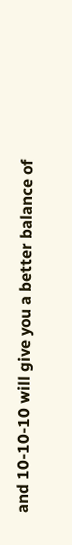and 10-10-10 will give you a better balance of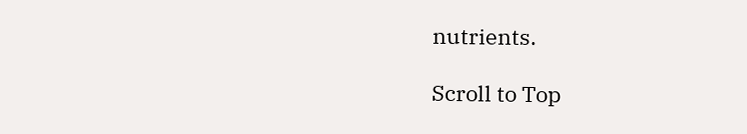nutrients.

Scroll to Top